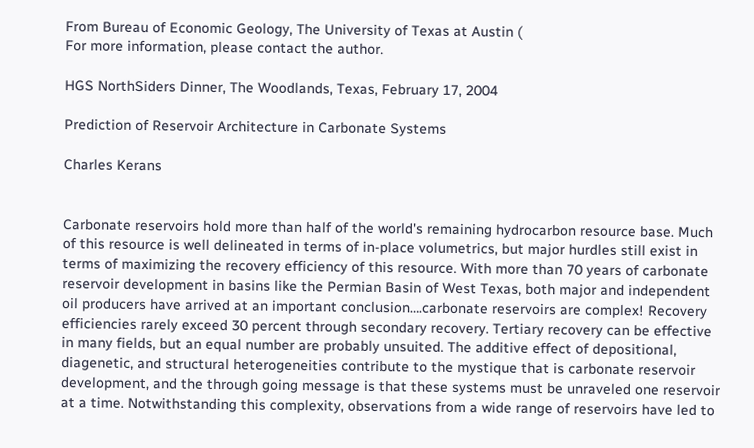From Bureau of Economic Geology, The University of Texas at Austin (
For more information, please contact the author.

HGS NorthSiders Dinner, The Woodlands, Texas, February 17, 2004

Prediction of Reservoir Architecture in Carbonate Systems

Charles Kerans


Carbonate reservoirs hold more than half of the world's remaining hydrocarbon resource base. Much of this resource is well delineated in terms of in-place volumetrics, but major hurdles still exist in terms of maximizing the recovery efficiency of this resource. With more than 70 years of carbonate reservoir development in basins like the Permian Basin of West Texas, both major and independent oil producers have arrived at an important conclusion….carbonate reservoirs are complex! Recovery efficiencies rarely exceed 30 percent through secondary recovery. Tertiary recovery can be effective in many fields, but an equal number are probably unsuited. The additive effect of depositional, diagenetic, and structural heterogeneities contribute to the mystique that is carbonate reservoir development, and the through going message is that these systems must be unraveled one reservoir at a time. Notwithstanding this complexity, observations from a wide range of reservoirs have led to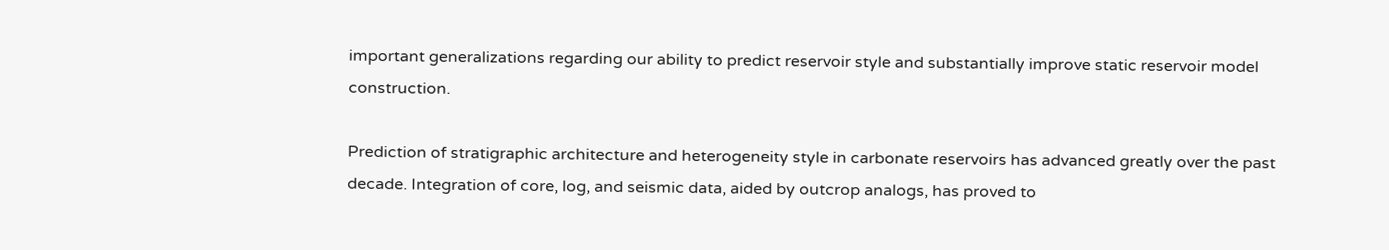important generalizations regarding our ability to predict reservoir style and substantially improve static reservoir model construction.

Prediction of stratigraphic architecture and heterogeneity style in carbonate reservoirs has advanced greatly over the past decade. Integration of core, log, and seismic data, aided by outcrop analogs, has proved to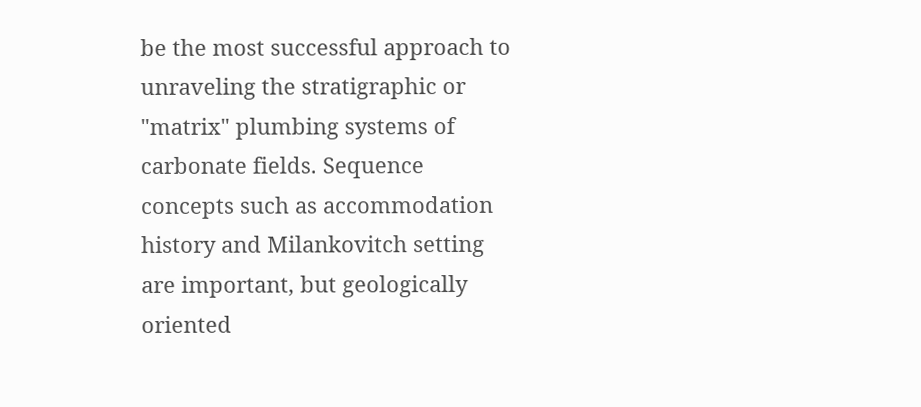be the most successful approach to unraveling the stratigraphic or "matrix" plumbing systems of carbonate fields. Sequence concepts such as accommodation history and Milankovitch setting are important, but geologically oriented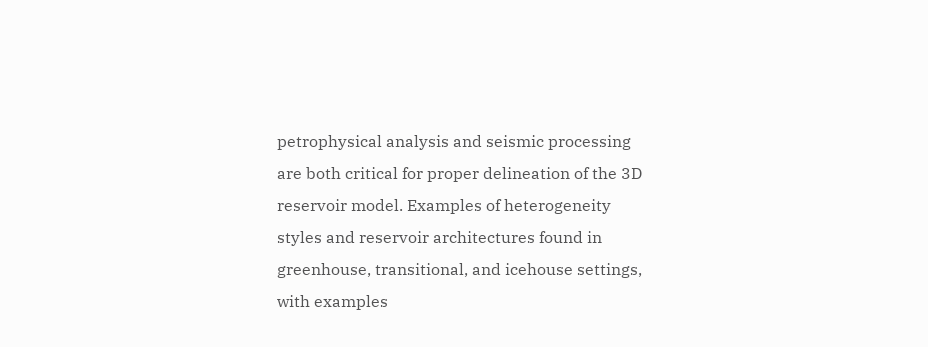petrophysical analysis and seismic processing are both critical for proper delineation of the 3D reservoir model. Examples of heterogeneity styles and reservoir architectures found in greenhouse, transitional, and icehouse settings, with examples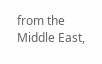from the Middle East,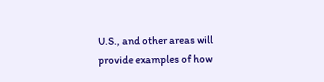U.S., and other areas will provide examples of how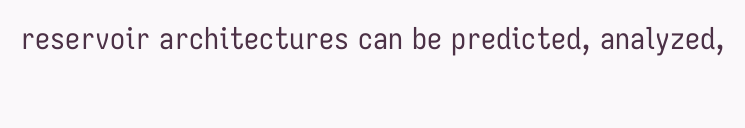reservoir architectures can be predicted, analyzed,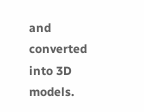and converted into 3D models.